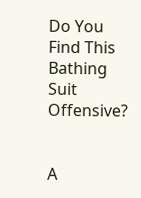Do You Find This Bathing Suit Offensive?


A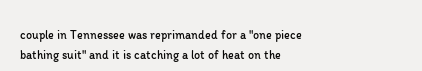couple in Tennessee was reprimanded for a "one piece bathing suit" and it is catching a lot of heat on the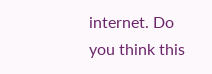internet. Do you think this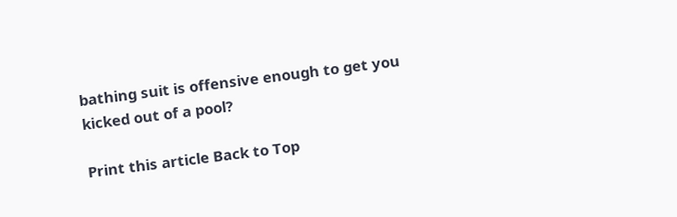bathing suit is offensive enough to get you kicked out of a pool?

Print this article Back to Top